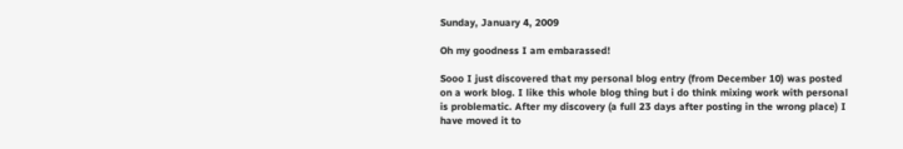Sunday, January 4, 2009

Oh my goodness I am embarassed!

Sooo I just discovered that my personal blog entry (from December 10) was posted on a work blog. I like this whole blog thing but i do think mixing work with personal is problematic. After my discovery (a full 23 days after posting in the wrong place) I have moved it to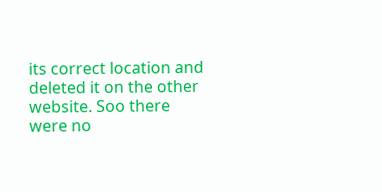its correct location and deleted it on the other website. Soo there were no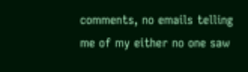comments, no emails telling me of my either no one saw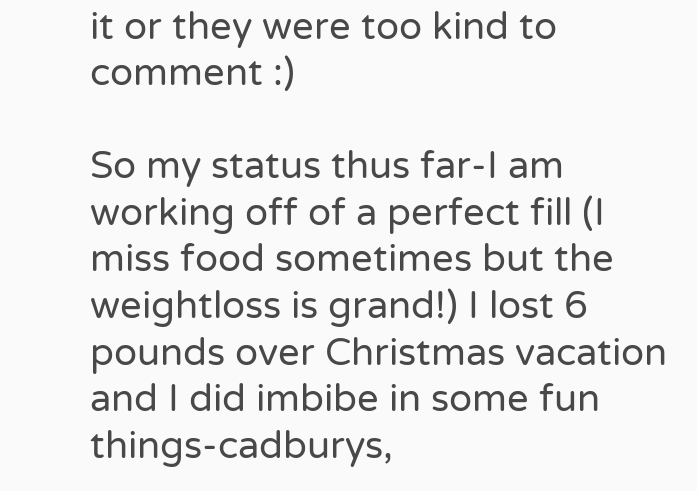it or they were too kind to comment :)

So my status thus far-I am working off of a perfect fill (I miss food sometimes but the weightloss is grand!) I lost 6 pounds over Christmas vacation and I did imbibe in some fun things-cadburys,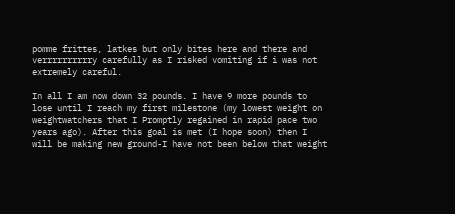pomme frittes, latkes but only bites here and there and verrrrrrrrrry carefully as I risked vomiting if i was not extremely careful.

In all I am now down 32 pounds. I have 9 more pounds to lose until I reach my first milestone (my lowest weight on weightwatchers that I Promptly regained in rapid pace two years ago). After this goal is met (I hope soon) then I will be making new ground-I have not been below that weight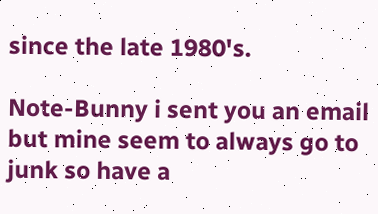since the late 1980's.

Note-Bunny i sent you an email but mine seem to always go to junk so have a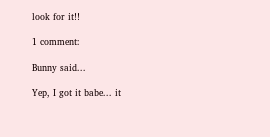look for it!!

1 comment:

Bunny said...

Yep, I got it babe... it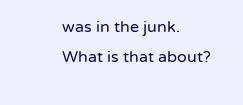was in the junk. What is that about?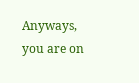Anyways, you are on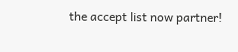the accept list now partner!